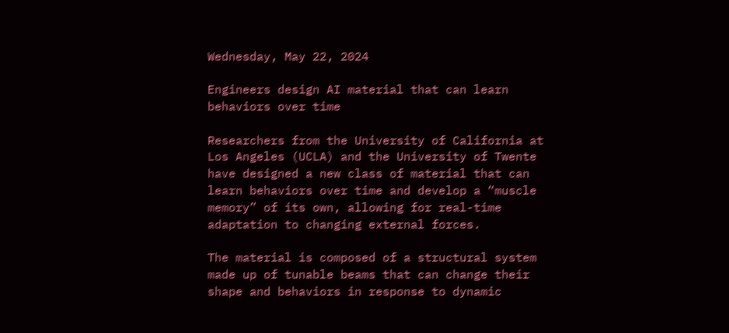Wednesday, May 22, 2024

Engineers design AI material that can learn behaviors over time

Researchers from the University of California at Los Angeles (UCLA) and the University of Twente have designed a new class of material that can learn behaviors over time and develop a “muscle memory” of its own, allowing for real-time adaptation to changing external forces.

The material is composed of a structural system made up of tunable beams that can change their shape and behaviors in response to dynamic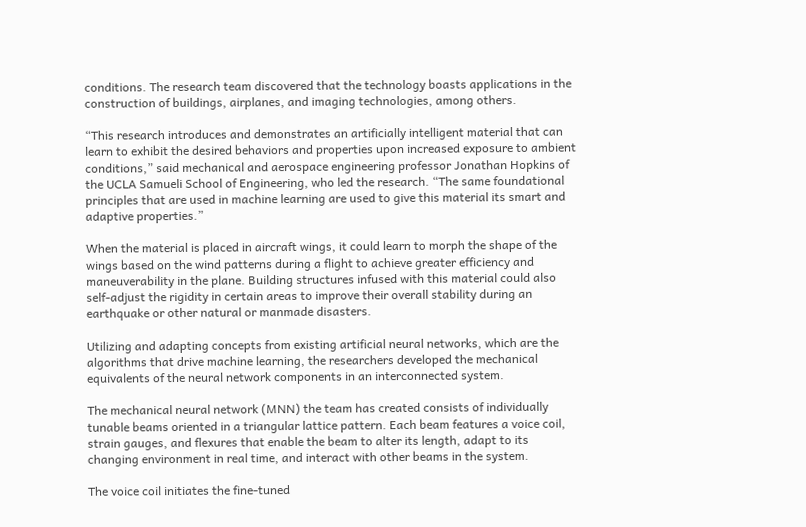conditions. The research team discovered that the technology boasts applications in the construction of buildings, airplanes, and imaging technologies, among others.

“This research introduces and demonstrates an artificially intelligent material that can learn to exhibit the desired behaviors and properties upon increased exposure to ambient conditions,” said mechanical and aerospace engineering professor Jonathan Hopkins of the UCLA Samueli School of Engineering, who led the research. “The same foundational principles that are used in machine learning are used to give this material its smart and adaptive properties.”

When the material is placed in aircraft wings, it could learn to morph the shape of the wings based on the wind patterns during a flight to achieve greater efficiency and maneuverability in the plane. Building structures infused with this material could also self-adjust the rigidity in certain areas to improve their overall stability during an earthquake or other natural or manmade disasters.

Utilizing and adapting concepts from existing artificial neural networks, which are the algorithms that drive machine learning, the researchers developed the mechanical equivalents of the neural network components in an interconnected system.

The mechanical neural network (MNN) the team has created consists of individually tunable beams oriented in a triangular lattice pattern. Each beam features a voice coil, strain gauges, and flexures that enable the beam to alter its length, adapt to its changing environment in real time, and interact with other beams in the system.

The voice coil initiates the fine-tuned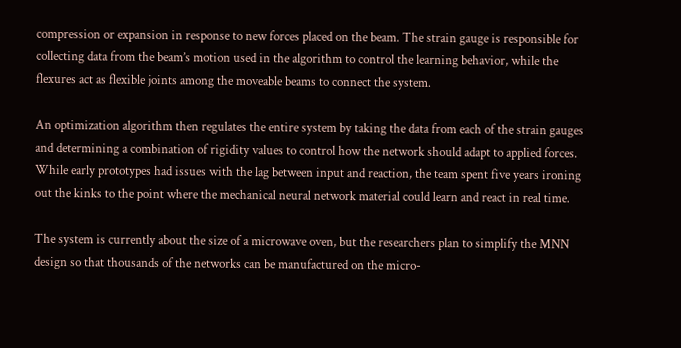compression or expansion in response to new forces placed on the beam. The strain gauge is responsible for collecting data from the beam’s motion used in the algorithm to control the learning behavior, while the flexures act as flexible joints among the moveable beams to connect the system.

An optimization algorithm then regulates the entire system by taking the data from each of the strain gauges and determining a combination of rigidity values to control how the network should adapt to applied forces. While early prototypes had issues with the lag between input and reaction, the team spent five years ironing out the kinks to the point where the mechanical neural network material could learn and react in real time.

The system is currently about the size of a microwave oven, but the researchers plan to simplify the MNN design so that thousands of the networks can be manufactured on the micro-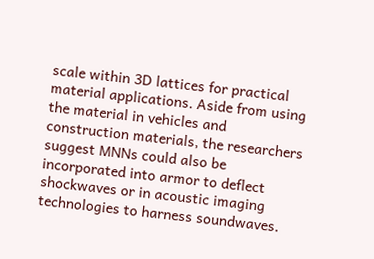scale within 3D lattices for practical material applications. Aside from using the material in vehicles and construction materials, the researchers suggest MNNs could also be incorporated into armor to deflect shockwaves or in acoustic imaging technologies to harness soundwaves.